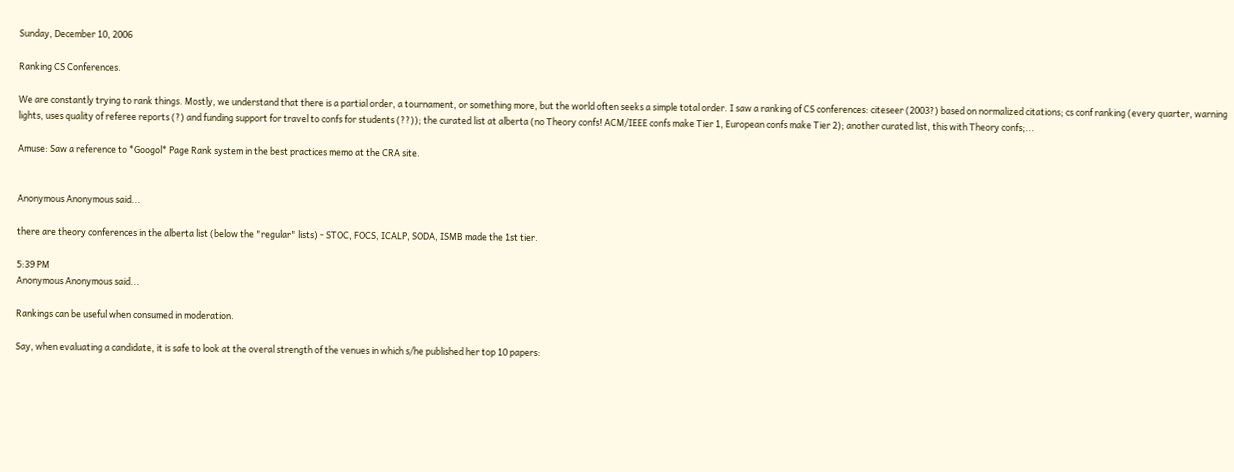Sunday, December 10, 2006

Ranking CS Conferences.

We are constantly trying to rank things. Mostly, we understand that there is a partial order, a tournament, or something more, but the world often seeks a simple total order. I saw a ranking of CS conferences: citeseer (2003?) based on normalized citations; cs conf ranking (every quarter, warning lights, uses quality of referee reports (?) and funding support for travel to confs for students (??)); the curated list at alberta (no Theory confs! ACM/IEEE confs make Tier 1, European confs make Tier 2); another curated list, this with Theory confs;...

Amuse: Saw a reference to *Googol* Page Rank system in the best practices memo at the CRA site.


Anonymous Anonymous said...

there are theory conferences in the alberta list (below the "regular" lists) - STOC, FOCS, ICALP, SODA, ISMB made the 1st tier.

5:39 PM
Anonymous Anonymous said...

Rankings can be useful when consumed in moderation.

Say, when evaluating a candidate, it is safe to look at the overal strength of the venues in which s/he published her top 10 papers: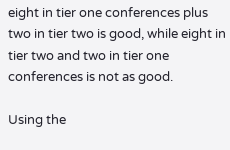eight in tier one conferences plus two in tier two is good, while eight in tier two and two in tier one conferences is not as good.

Using the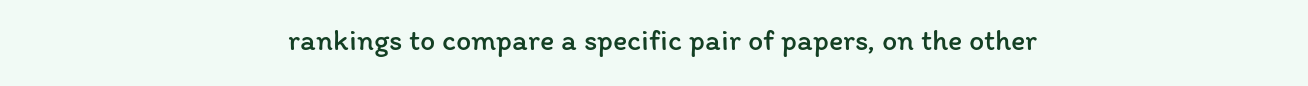rankings to compare a specific pair of papers, on the other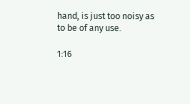hand, is just too noisy as to be of any use.

1:16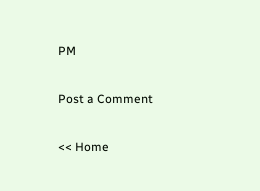PM

Post a Comment

<< Home